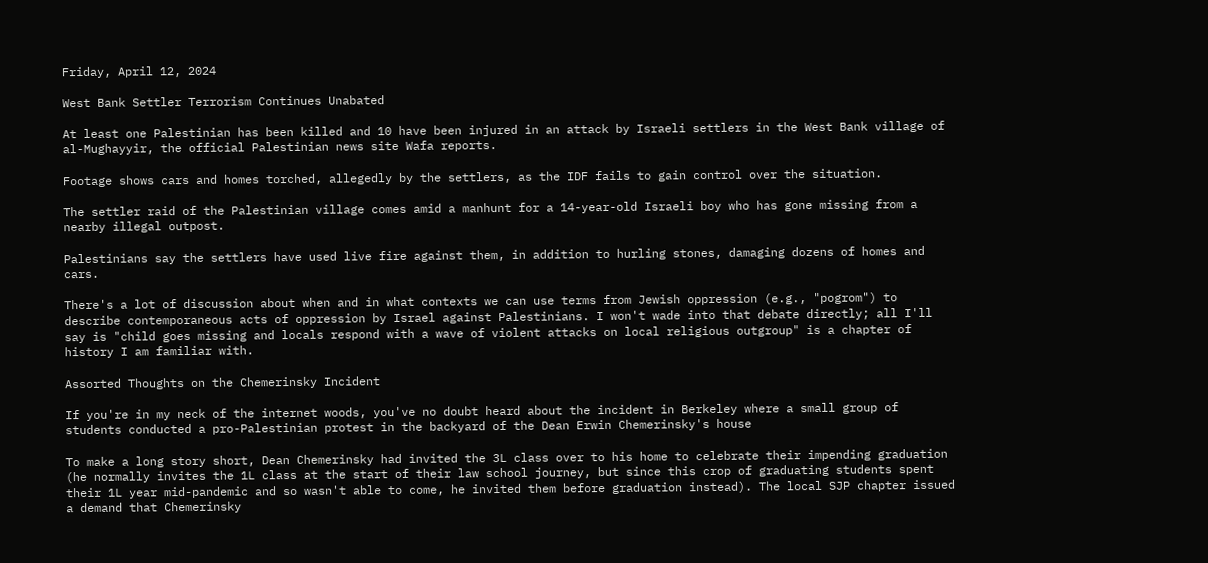Friday, April 12, 2024

West Bank Settler Terrorism Continues Unabated

At least one Palestinian has been killed and 10 have been injured in an attack by Israeli settlers in the West Bank village of al-Mughayyir, the official Palestinian news site Wafa reports.

Footage shows cars and homes torched, allegedly by the settlers, as the IDF fails to gain control over the situation.

The settler raid of the Palestinian village comes amid a manhunt for a 14-year-old Israeli boy who has gone missing from a nearby illegal outpost.

Palestinians say the settlers have used live fire against them, in addition to hurling stones, damaging dozens of homes and cars.

There's a lot of discussion about when and in what contexts we can use terms from Jewish oppression (e.g., "pogrom") to describe contemporaneous acts of oppression by Israel against Palestinians. I won't wade into that debate directly; all I'll say is "child goes missing and locals respond with a wave of violent attacks on local religious outgroup" is a chapter of history I am familiar with.

Assorted Thoughts on the Chemerinsky Incident

If you're in my neck of the internet woods, you've no doubt heard about the incident in Berkeley where a small group of students conducted a pro-Palestinian protest in the backyard of the Dean Erwin Chemerinsky's house

To make a long story short, Dean Chemerinsky had invited the 3L class over to his home to celebrate their impending graduation (he normally invites the 1L class at the start of their law school journey, but since this crop of graduating students spent their 1L year mid-pandemic and so wasn't able to come, he invited them before graduation instead). The local SJP chapter issued a demand that Chemerinsky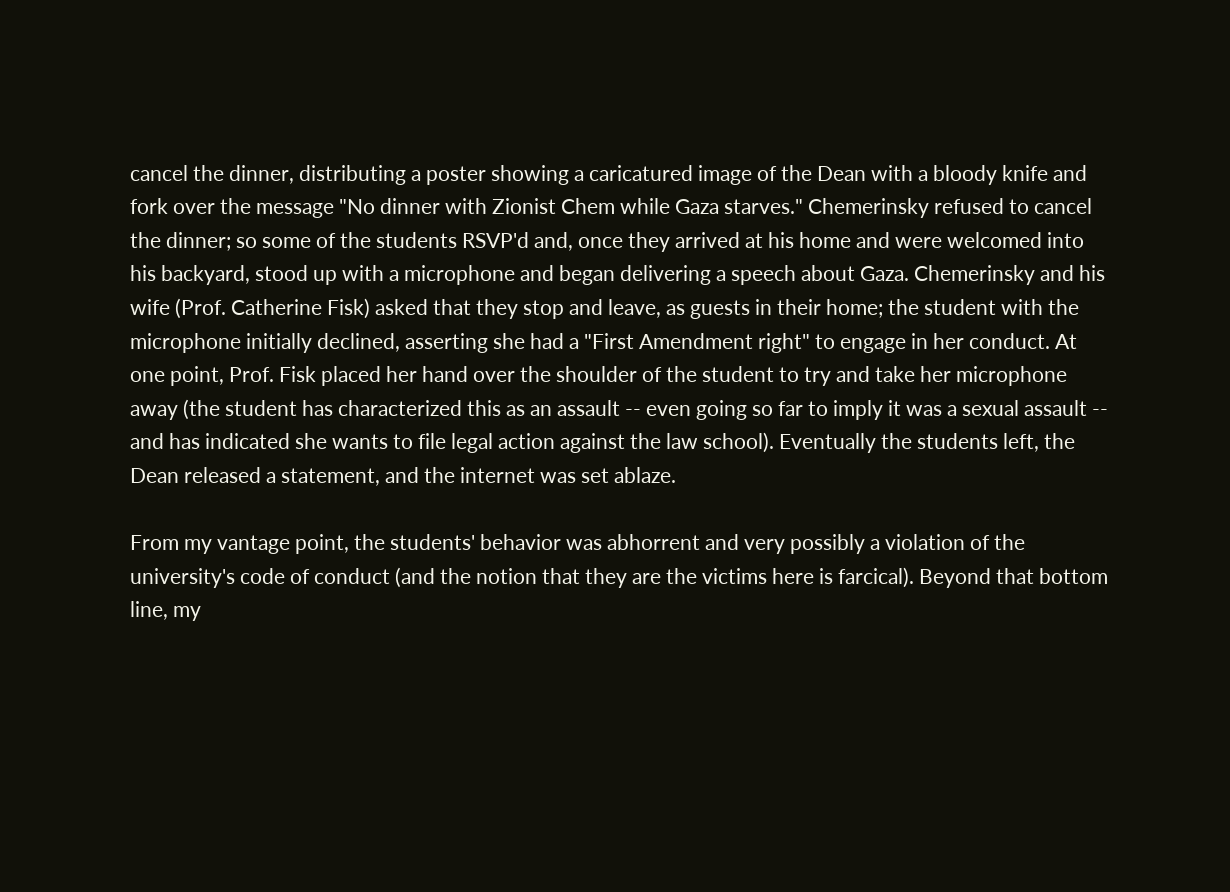cancel the dinner, distributing a poster showing a caricatured image of the Dean with a bloody knife and fork over the message "No dinner with Zionist Chem while Gaza starves." Chemerinsky refused to cancel the dinner; so some of the students RSVP'd and, once they arrived at his home and were welcomed into his backyard, stood up with a microphone and began delivering a speech about Gaza. Chemerinsky and his wife (Prof. Catherine Fisk) asked that they stop and leave, as guests in their home; the student with the microphone initially declined, asserting she had a "First Amendment right" to engage in her conduct. At one point, Prof. Fisk placed her hand over the shoulder of the student to try and take her microphone away (the student has characterized this as an assault -- even going so far to imply it was a sexual assault -- and has indicated she wants to file legal action against the law school). Eventually the students left, the Dean released a statement, and the internet was set ablaze.

From my vantage point, the students' behavior was abhorrent and very possibly a violation of the university's code of conduct (and the notion that they are the victims here is farcical). Beyond that bottom line, my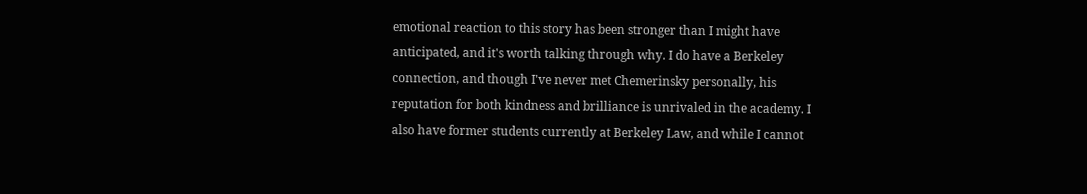emotional reaction to this story has been stronger than I might have anticipated, and it's worth talking through why. I do have a Berkeley connection, and though I've never met Chemerinsky personally, his reputation for both kindness and brilliance is unrivaled in the academy. I also have former students currently at Berkeley Law, and while I cannot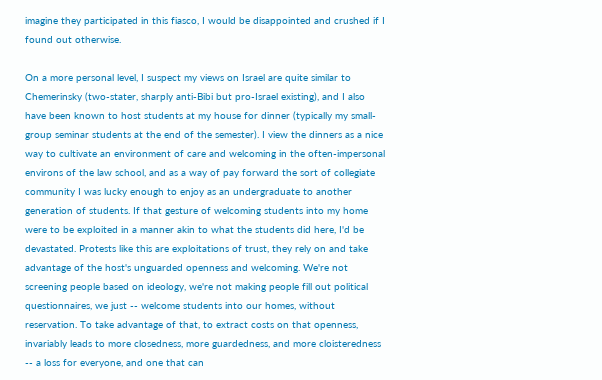imagine they participated in this fiasco, I would be disappointed and crushed if I found out otherwise.

On a more personal level, I suspect my views on Israel are quite similar to Chemerinsky (two-stater, sharply anti-Bibi but pro-Israel existing), and I also have been known to host students at my house for dinner (typically my small-group seminar students at the end of the semester). I view the dinners as a nice way to cultivate an environment of care and welcoming in the often-impersonal environs of the law school, and as a way of pay forward the sort of collegiate community I was lucky enough to enjoy as an undergraduate to another generation of students. If that gesture of welcoming students into my home were to be exploited in a manner akin to what the students did here, I'd be devastated. Protests like this are exploitations of trust, they rely on and take advantage of the host's unguarded openness and welcoming. We're not screening people based on ideology, we're not making people fill out political questionnaires, we just -- welcome students into our homes, without reservation. To take advantage of that, to extract costs on that openness, invariably leads to more closedness, more guardedness, and more cloisteredness -- a loss for everyone, and one that can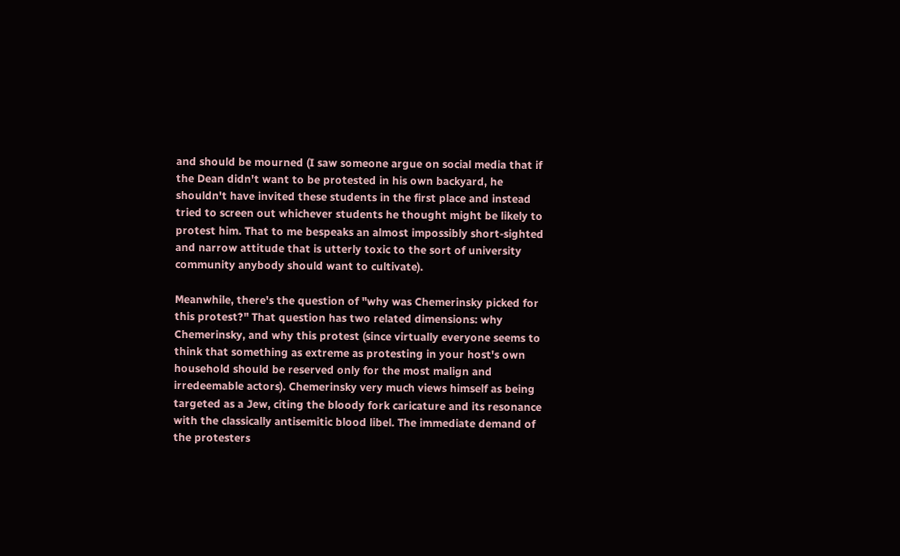and should be mourned (I saw someone argue on social media that if the Dean didn't want to be protested in his own backyard, he shouldn't have invited these students in the first place and instead tried to screen out whichever students he thought might be likely to protest him. That to me bespeaks an almost impossibly short-sighted and narrow attitude that is utterly toxic to the sort of university community anybody should want to cultivate).

Meanwhile, there's the question of "why was Chemerinsky picked for this protest?" That question has two related dimensions: why Chemerinsky, and why this protest (since virtually everyone seems to think that something as extreme as protesting in your host's own household should be reserved only for the most malign and irredeemable actors). Chemerinsky very much views himself as being targeted as a Jew, citing the bloody fork caricature and its resonance with the classically antisemitic blood libel. The immediate demand of the protesters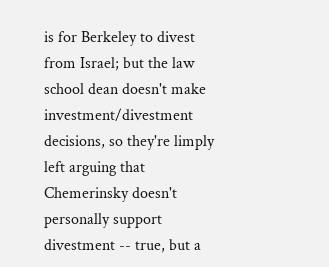is for Berkeley to divest from Israel; but the law school dean doesn't make investment/divestment decisions, so they're limply left arguing that Chemerinsky doesn't personally support divestment -- true, but a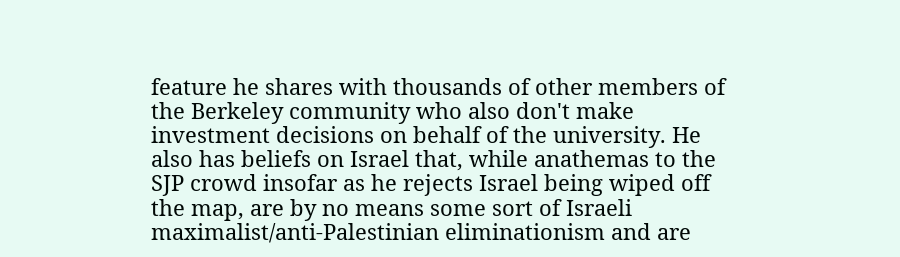feature he shares with thousands of other members of the Berkeley community who also don't make investment decisions on behalf of the university. He also has beliefs on Israel that, while anathemas to the SJP crowd insofar as he rejects Israel being wiped off the map, are by no means some sort of Israeli maximalist/anti-Palestinian eliminationism and are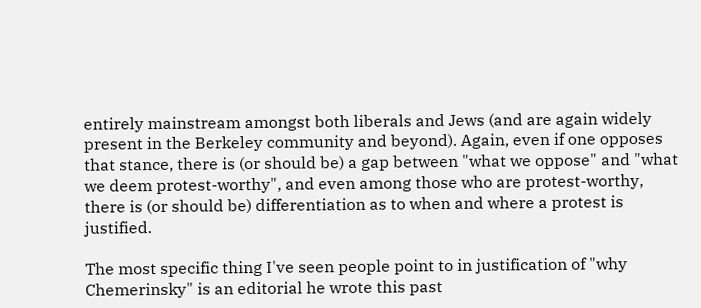entirely mainstream amongst both liberals and Jews (and are again widely present in the Berkeley community and beyond). Again, even if one opposes that stance, there is (or should be) a gap between "what we oppose" and "what we deem protest-worthy", and even among those who are protest-worthy, there is (or should be) differentiation as to when and where a protest is justified.

The most specific thing I've seen people point to in justification of "why Chemerinsky" is an editorial he wrote this past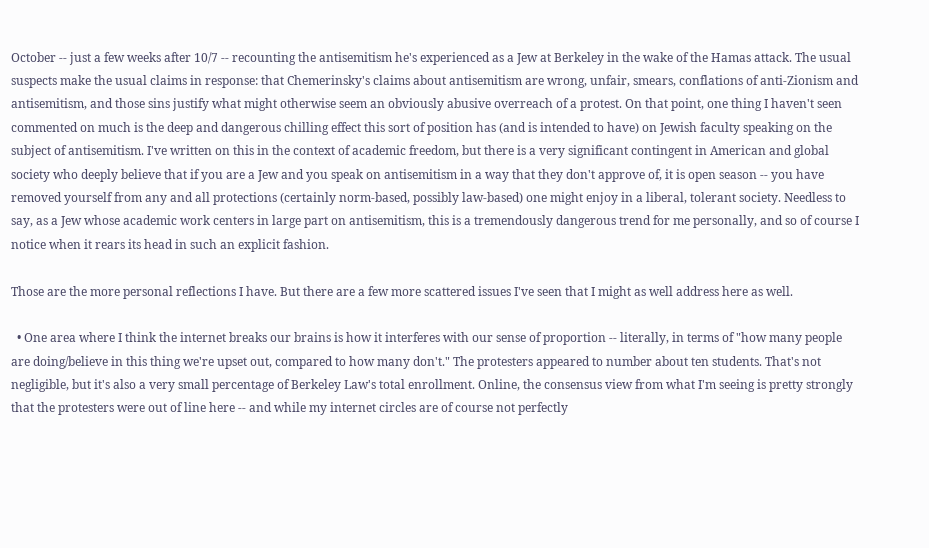October -- just a few weeks after 10/7 -- recounting the antisemitism he's experienced as a Jew at Berkeley in the wake of the Hamas attack. The usual suspects make the usual claims in response: that Chemerinsky's claims about antisemitism are wrong, unfair, smears, conflations of anti-Zionism and antisemitism, and those sins justify what might otherwise seem an obviously abusive overreach of a protest. On that point, one thing I haven't seen commented on much is the deep and dangerous chilling effect this sort of position has (and is intended to have) on Jewish faculty speaking on the subject of antisemitism. I've written on this in the context of academic freedom, but there is a very significant contingent in American and global society who deeply believe that if you are a Jew and you speak on antisemitism in a way that they don't approve of, it is open season -- you have removed yourself from any and all protections (certainly norm-based, possibly law-based) one might enjoy in a liberal, tolerant society. Needless to say, as a Jew whose academic work centers in large part on antisemitism, this is a tremendously dangerous trend for me personally, and so of course I notice when it rears its head in such an explicit fashion.

Those are the more personal reflections I have. But there are a few more scattered issues I've seen that I might as well address here as well.

  • One area where I think the internet breaks our brains is how it interferes with our sense of proportion -- literally, in terms of "how many people are doing/believe in this thing we're upset out, compared to how many don't." The protesters appeared to number about ten students. That's not negligible, but it's also a very small percentage of Berkeley Law's total enrollment. Online, the consensus view from what I'm seeing is pretty strongly that the protesters were out of line here -- and while my internet circles are of course not perfectly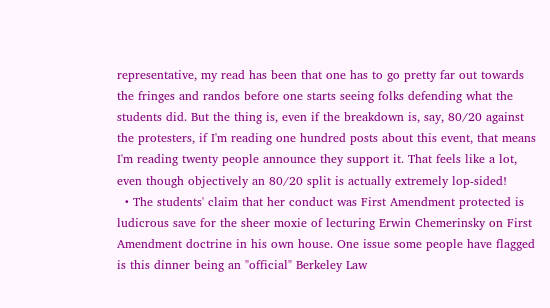representative, my read has been that one has to go pretty far out towards the fringes and randos before one starts seeing folks defending what the students did. But the thing is, even if the breakdown is, say, 80/20 against the protesters, if I'm reading one hundred posts about this event, that means I'm reading twenty people announce they support it. That feels like a lot, even though objectively an 80/20 split is actually extremely lop-sided!
  • The students' claim that her conduct was First Amendment protected is ludicrous save for the sheer moxie of lecturing Erwin Chemerinsky on First Amendment doctrine in his own house. One issue some people have flagged is this dinner being an "official" Berkeley Law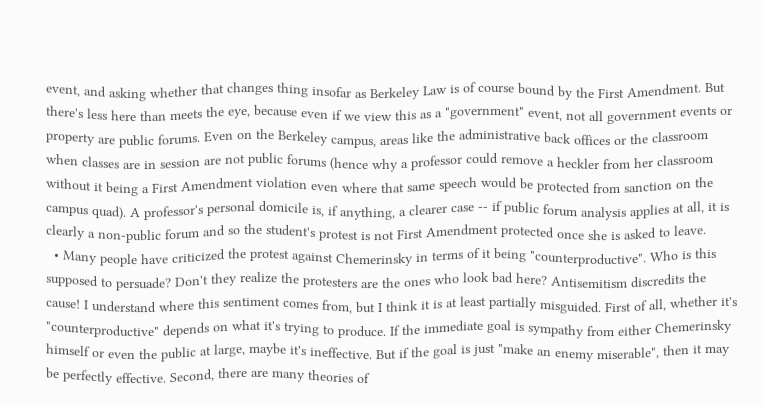event, and asking whether that changes thing insofar as Berkeley Law is of course bound by the First Amendment. But there's less here than meets the eye, because even if we view this as a "government" event, not all government events or property are public forums. Even on the Berkeley campus, areas like the administrative back offices or the classroom when classes are in session are not public forums (hence why a professor could remove a heckler from her classroom without it being a First Amendment violation even where that same speech would be protected from sanction on the campus quad). A professor's personal domicile is, if anything, a clearer case -- if public forum analysis applies at all, it is clearly a non-public forum and so the student's protest is not First Amendment protected once she is asked to leave.
  • Many people have criticized the protest against Chemerinsky in terms of it being "counterproductive". Who is this supposed to persuade? Don't they realize the protesters are the ones who look bad here? Antisemitism discredits the cause! I understand where this sentiment comes from, but I think it is at least partially misguided. First of all, whether it's "counterproductive" depends on what it's trying to produce. If the immediate goal is sympathy from either Chemerinsky himself or even the public at large, maybe it's ineffective. But if the goal is just "make an enemy miserable", then it may be perfectly effective. Second, there are many theories of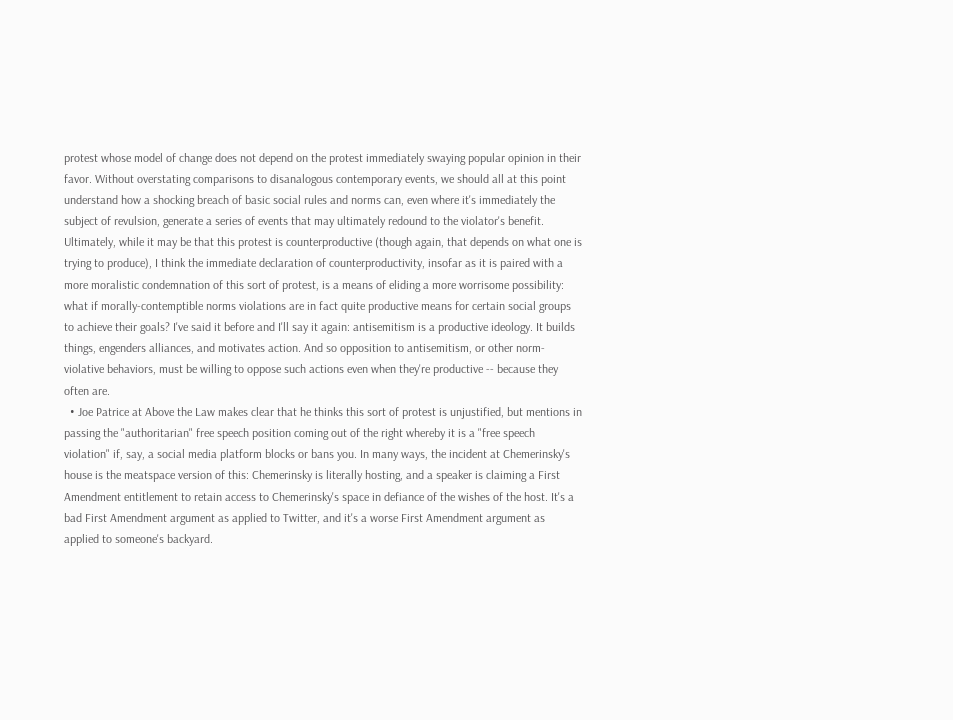protest whose model of change does not depend on the protest immediately swaying popular opinion in their favor. Without overstating comparisons to disanalogous contemporary events, we should all at this point understand how a shocking breach of basic social rules and norms can, even where it's immediately the subject of revulsion, generate a series of events that may ultimately redound to the violator's benefit. Ultimately, while it may be that this protest is counterproductive (though again, that depends on what one is trying to produce), I think the immediate declaration of counterproductivity, insofar as it is paired with a more moralistic condemnation of this sort of protest, is a means of eliding a more worrisome possibility: what if morally-contemptible norms violations are in fact quite productive means for certain social groups to achieve their goals? I've said it before and I'll say it again: antisemitism is a productive ideology. It builds things, engenders alliances, and motivates action. And so opposition to antisemitism, or other norm-violative behaviors, must be willing to oppose such actions even when they're productive -- because they often are.
  • Joe Patrice at Above the Law makes clear that he thinks this sort of protest is unjustified, but mentions in passing the "authoritarian" free speech position coming out of the right whereby it is a "free speech violation" if, say, a social media platform blocks or bans you. In many ways, the incident at Chemerinsky's house is the meatspace version of this: Chemerinsky is literally hosting, and a speaker is claiming a First Amendment entitlement to retain access to Chemerinsky's space in defiance of the wishes of the host. It's a bad First Amendment argument as applied to Twitter, and it's a worse First Amendment argument as applied to someone's backyard.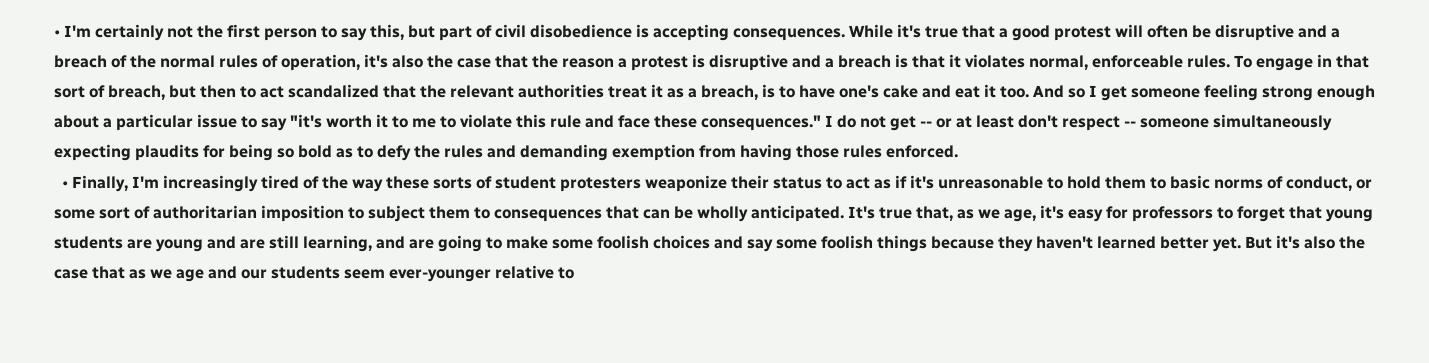• I'm certainly not the first person to say this, but part of civil disobedience is accepting consequences. While it's true that a good protest will often be disruptive and a breach of the normal rules of operation, it's also the case that the reason a protest is disruptive and a breach is that it violates normal, enforceable rules. To engage in that sort of breach, but then to act scandalized that the relevant authorities treat it as a breach, is to have one's cake and eat it too. And so I get someone feeling strong enough about a particular issue to say "it's worth it to me to violate this rule and face these consequences." I do not get -- or at least don't respect -- someone simultaneously expecting plaudits for being so bold as to defy the rules and demanding exemption from having those rules enforced.
  • Finally, I'm increasingly tired of the way these sorts of student protesters weaponize their status to act as if it's unreasonable to hold them to basic norms of conduct, or some sort of authoritarian imposition to subject them to consequences that can be wholly anticipated. It's true that, as we age, it's easy for professors to forget that young students are young and are still learning, and are going to make some foolish choices and say some foolish things because they haven't learned better yet. But it's also the case that as we age and our students seem ever-younger relative to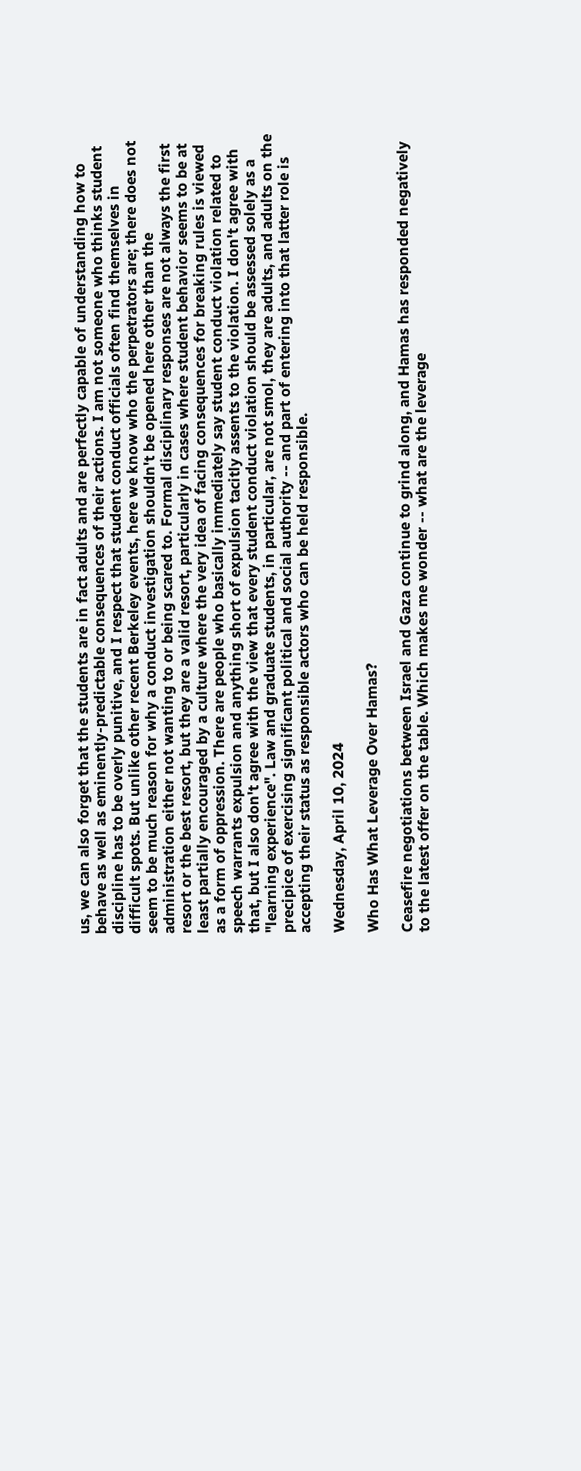us, we can also forget that the students are in fact adults and are perfectly capable of understanding how to behave as well as eminently-predictable consequences of their actions. I am not someone who thinks student discipline has to be overly punitive, and I respect that student conduct officials often find themselves in difficult spots. But unlike other recent Berkeley events, here we know who the perpetrators are; there does not seem to be much reason for why a conduct investigation shouldn't be opened here other than the administration either not wanting to or being scared to. Formal disciplinary responses are not always the first resort or the best resort, but they are a valid resort, particularly in cases where student behavior seems to be at least partially encouraged by a culture where the very idea of facing consequences for breaking rules is viewed as a form of oppression. There are people who basically immediately say student conduct violation related to speech warrants expulsion and anything short of expulsion tacitly assents to the violation. I don't agree with that, but I also don't agree with the view that every student conduct violation should be assessed solely as a "learning experience". Law and graduate students, in particular, are not smol, they are adults, and adults on the precipice of exercising significant political and social authority -- and part of entering into that latter role is accepting their status as responsible actors who can be held responsible.

Wednesday, April 10, 2024

Who Has What Leverage Over Hamas?

Ceasefire negotiations between Israel and Gaza continue to grind along, and Hamas has responded negatively to the latest offer on the table. Which makes me wonder -- what are the leverage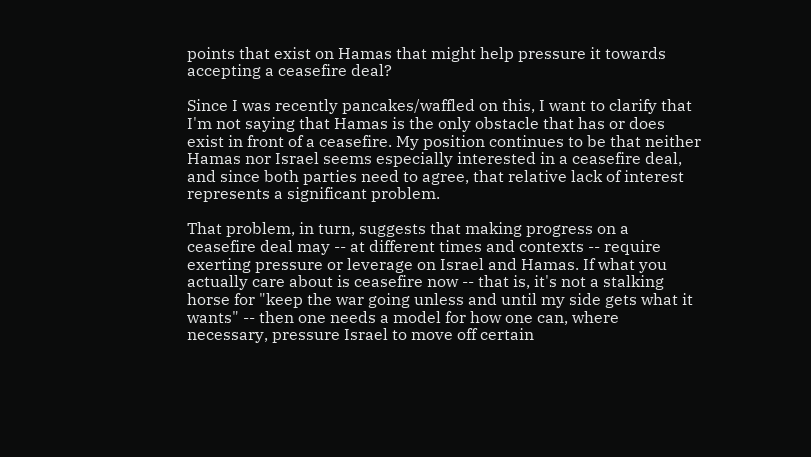points that exist on Hamas that might help pressure it towards accepting a ceasefire deal?

Since I was recently pancakes/waffled on this, I want to clarify that I'm not saying that Hamas is the only obstacle that has or does exist in front of a ceasefire. My position continues to be that neither Hamas nor Israel seems especially interested in a ceasefire deal, and since both parties need to agree, that relative lack of interest represents a significant problem.

That problem, in turn, suggests that making progress on a ceasefire deal may -- at different times and contexts -- require exerting pressure or leverage on Israel and Hamas. If what you actually care about is ceasefire now -- that is, it's not a stalking horse for "keep the war going unless and until my side gets what it wants" -- then one needs a model for how one can, where necessary, pressure Israel to move off certain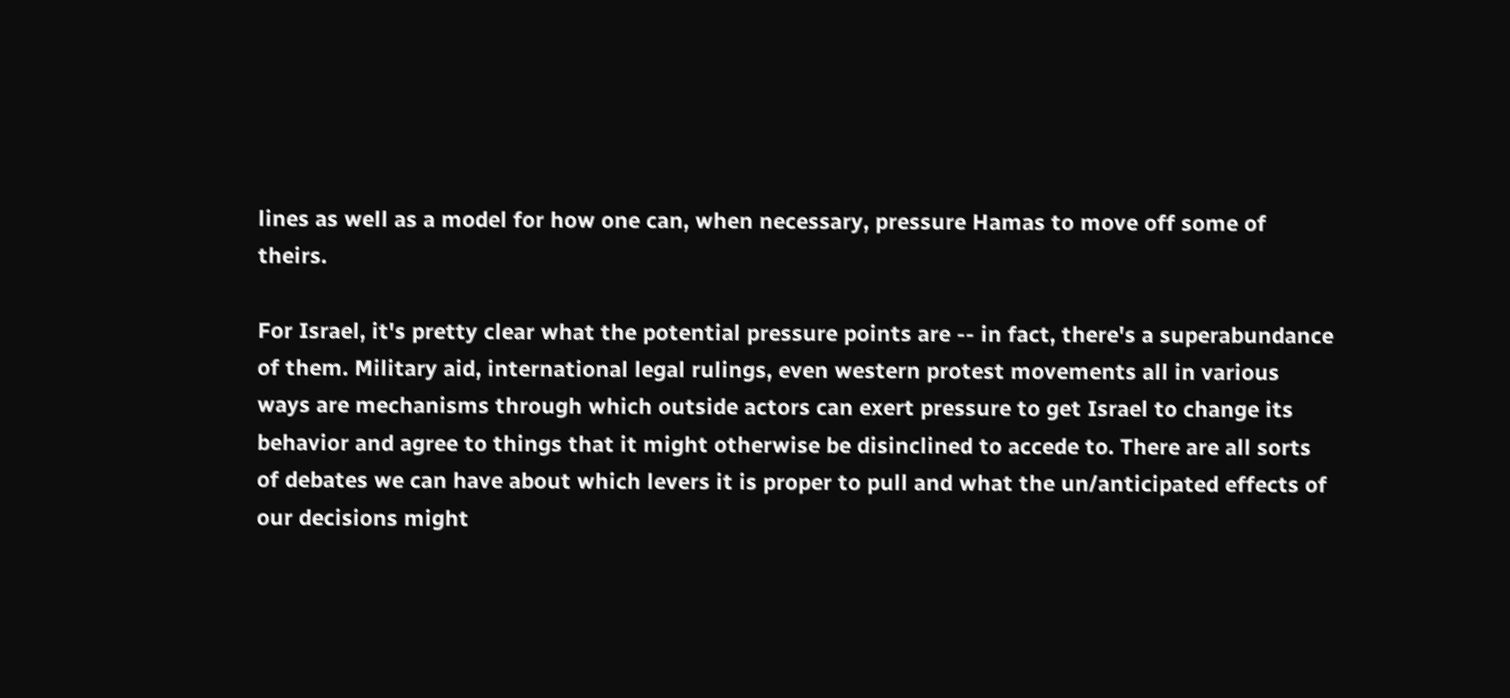lines as well as a model for how one can, when necessary, pressure Hamas to move off some of theirs.

For Israel, it's pretty clear what the potential pressure points are -- in fact, there's a superabundance of them. Military aid, international legal rulings, even western protest movements all in various ways are mechanisms through which outside actors can exert pressure to get Israel to change its behavior and agree to things that it might otherwise be disinclined to accede to. There are all sorts of debates we can have about which levers it is proper to pull and what the un/anticipated effects of our decisions might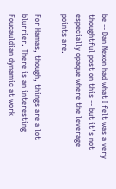be -- Dan Nexon had what I felt was a very thoughtful post on this -- but it's not especially opaque where the leverage points are.

For Hamas, though, things are a lot blurrier. There is an interesting Foucauldian dynamic at work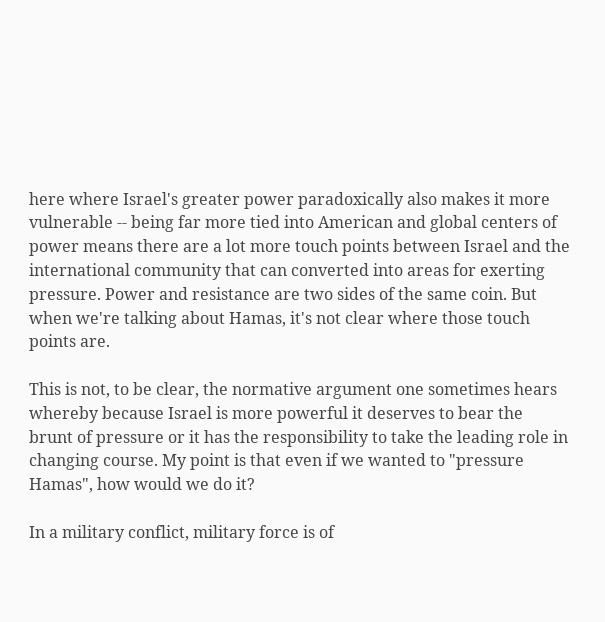here where Israel's greater power paradoxically also makes it more vulnerable -- being far more tied into American and global centers of power means there are a lot more touch points between Israel and the international community that can converted into areas for exerting pressure. Power and resistance are two sides of the same coin. But when we're talking about Hamas, it's not clear where those touch points are.

This is not, to be clear, the normative argument one sometimes hears whereby because Israel is more powerful it deserves to bear the brunt of pressure or it has the responsibility to take the leading role in changing course. My point is that even if we wanted to "pressure Hamas", how would we do it?

In a military conflict, military force is of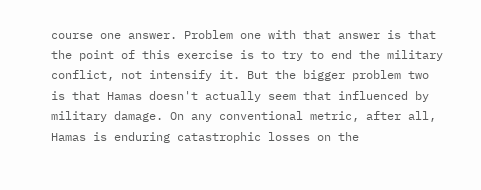course one answer. Problem one with that answer is that the point of this exercise is to try to end the military conflict, not intensify it. But the bigger problem two is that Hamas doesn't actually seem that influenced by military damage. On any conventional metric, after all, Hamas is enduring catastrophic losses on the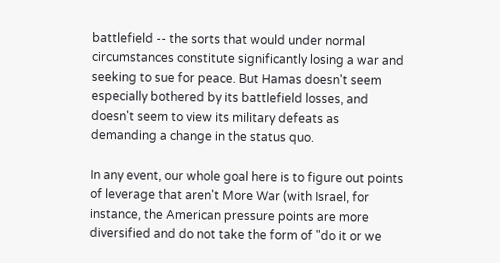battlefield -- the sorts that would under normal circumstances constitute significantly losing a war and seeking to sue for peace. But Hamas doesn't seem especially bothered by its battlefield losses, and doesn't seem to view its military defeats as demanding a change in the status quo.

In any event, our whole goal here is to figure out points of leverage that aren't More War (with Israel, for instance, the American pressure points are more diversified and do not take the form of "do it or we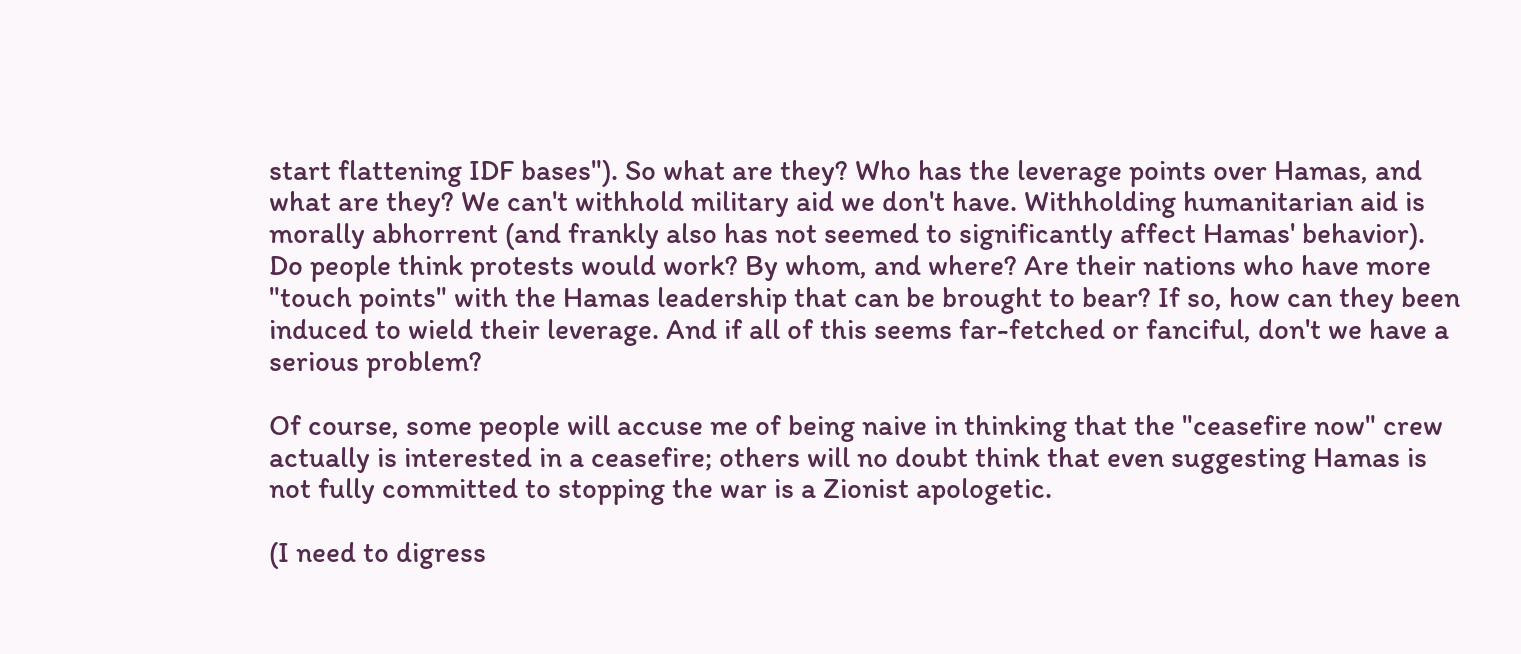start flattening IDF bases"). So what are they? Who has the leverage points over Hamas, and what are they? We can't withhold military aid we don't have. Withholding humanitarian aid is morally abhorrent (and frankly also has not seemed to significantly affect Hamas' behavior). Do people think protests would work? By whom, and where? Are their nations who have more "touch points" with the Hamas leadership that can be brought to bear? If so, how can they been induced to wield their leverage. And if all of this seems far-fetched or fanciful, don't we have a serious problem?

Of course, some people will accuse me of being naive in thinking that the "ceasefire now" crew actually is interested in a ceasefire; others will no doubt think that even suggesting Hamas is not fully committed to stopping the war is a Zionist apologetic.

(I need to digress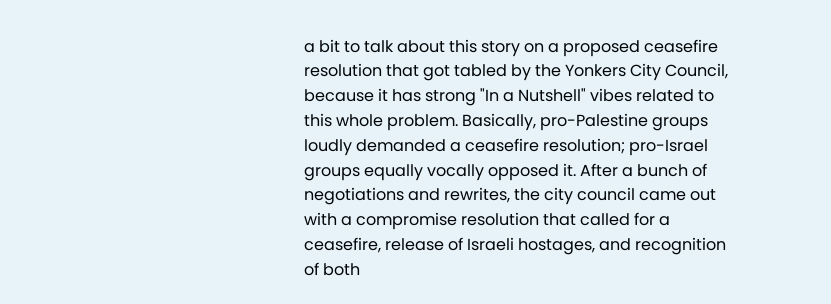a bit to talk about this story on a proposed ceasefire resolution that got tabled by the Yonkers City Council, because it has strong "In a Nutshell" vibes related to this whole problem. Basically, pro-Palestine groups loudly demanded a ceasefire resolution; pro-Israel groups equally vocally opposed it. After a bunch of negotiations and rewrites, the city council came out with a compromise resolution that called for a ceasefire, release of Israeli hostages, and recognition of both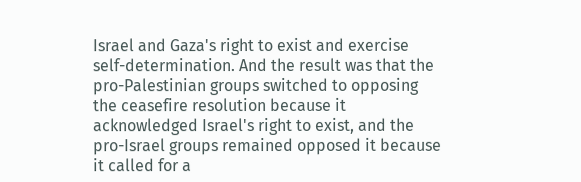Israel and Gaza's right to exist and exercise self-determination. And the result was that the pro-Palestinian groups switched to opposing the ceasefire resolution because it acknowledged Israel's right to exist, and the pro-Israel groups remained opposed it because it called for a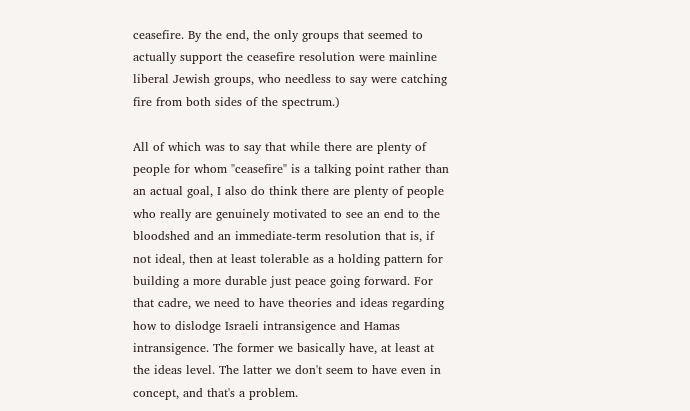ceasefire. By the end, the only groups that seemed to actually support the ceasefire resolution were mainline liberal Jewish groups, who needless to say were catching fire from both sides of the spectrum.)

All of which was to say that while there are plenty of people for whom "ceasefire" is a talking point rather than an actual goal, I also do think there are plenty of people who really are genuinely motivated to see an end to the bloodshed and an immediate-term resolution that is, if not ideal, then at least tolerable as a holding pattern for building a more durable just peace going forward. For that cadre, we need to have theories and ideas regarding how to dislodge Israeli intransigence and Hamas intransigence. The former we basically have, at least at the ideas level. The latter we don't seem to have even in concept, and that's a problem.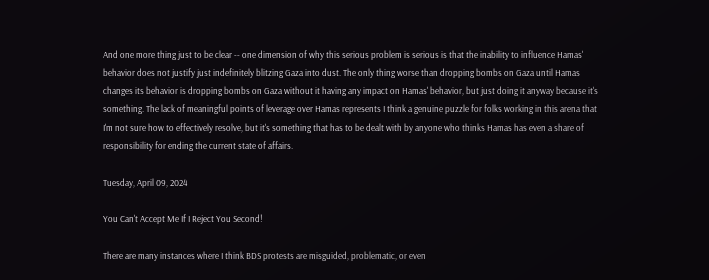And one more thing just to be clear -- one dimension of why this serious problem is serious is that the inability to influence Hamas' behavior does not justify just indefinitely blitzing Gaza into dust. The only thing worse than dropping bombs on Gaza until Hamas changes its behavior is dropping bombs on Gaza without it having any impact on Hamas' behavior, but just doing it anyway because it's something. The lack of meaningful points of leverage over Hamas represents I think a genuine puzzle for folks working in this arena that I'm not sure how to effectively resolve, but it's something that has to be dealt with by anyone who thinks Hamas has even a share of responsibility for ending the current state of affairs.

Tuesday, April 09, 2024

You Can't Accept Me If I Reject You Second!

There are many instances where I think BDS protests are misguided, problematic, or even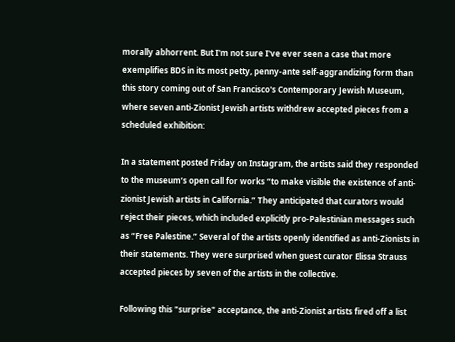morally abhorrent. But I'm not sure I've ever seen a case that more exemplifies BDS in its most petty, penny-ante self-aggrandizing form than this story coming out of San Francisco's Contemporary Jewish Museum, where seven anti-Zionist Jewish artists withdrew accepted pieces from a scheduled exhibition:

In a statement posted Friday on Instagram, the artists said they responded to the museum’s open call for works “to make visible the existence of anti-zionist Jewish artists in California.” They anticipated that curators would reject their pieces, which included explicitly pro-Palestinian messages such as “Free Palestine.” Several of the artists openly identified as anti-Zionists in their statements. They were surprised when guest curator Elissa Strauss accepted pieces by seven of the artists in the collective.

Following this "surprise" acceptance, the anti-Zionist artists fired off a list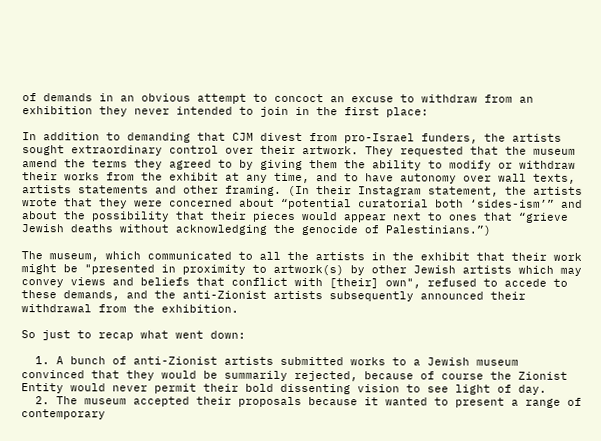of demands in an obvious attempt to concoct an excuse to withdraw from an exhibition they never intended to join in the first place:

In addition to demanding that CJM divest from pro-Israel funders, the artists sought extraordinary control over their artwork. They requested that the museum amend the terms they agreed to by giving them the ability to modify or withdraw their works from the exhibit at any time, and to have autonomy over wall texts, artists statements and other framing. (In their Instagram statement, the artists wrote that they were concerned about “potential curatorial both ‘sides-ism’” and about the possibility that their pieces would appear next to ones that “grieve Jewish deaths without acknowledging the genocide of Palestinians.”)

The museum, which communicated to all the artists in the exhibit that their work might be "presented in proximity to artwork(s) by other Jewish artists which may convey views and beliefs that conflict with [their] own", refused to accede to these demands, and the anti-Zionist artists subsequently announced their withdrawal from the exhibition.

So just to recap what went down:

  1. A bunch of anti-Zionist artists submitted works to a Jewish museum convinced that they would be summarily rejected, because of course the Zionist Entity would never permit their bold dissenting vision to see light of day.
  2. The museum accepted their proposals because it wanted to present a range of contemporary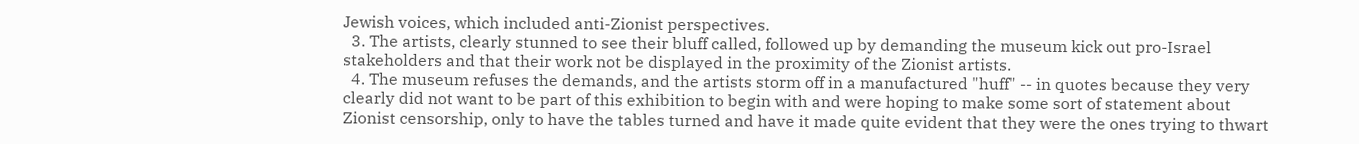Jewish voices, which included anti-Zionist perspectives.
  3. The artists, clearly stunned to see their bluff called, followed up by demanding the museum kick out pro-Israel stakeholders and that their work not be displayed in the proximity of the Zionist artists.
  4. The museum refuses the demands, and the artists storm off in a manufactured "huff" -- in quotes because they very clearly did not want to be part of this exhibition to begin with and were hoping to make some sort of statement about Zionist censorship, only to have the tables turned and have it made quite evident that they were the ones trying to thwart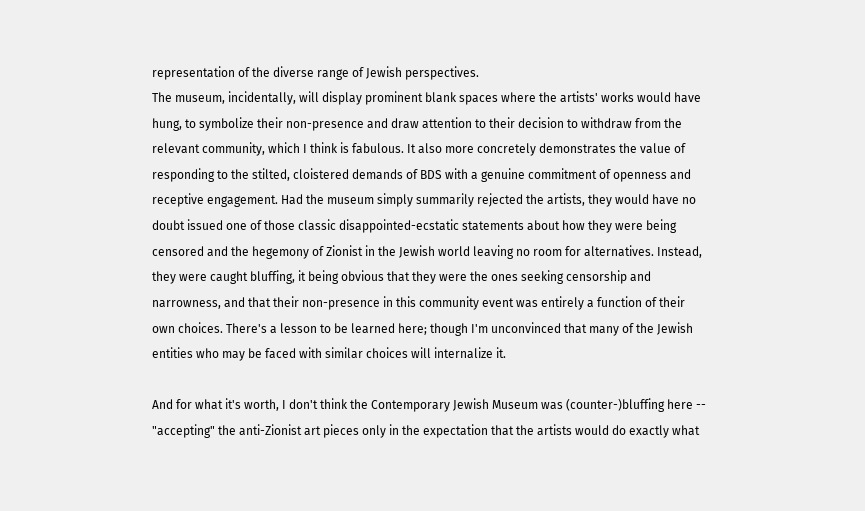representation of the diverse range of Jewish perspectives.
The museum, incidentally, will display prominent blank spaces where the artists' works would have hung, to symbolize their non-presence and draw attention to their decision to withdraw from the relevant community, which I think is fabulous. It also more concretely demonstrates the value of responding to the stilted, cloistered demands of BDS with a genuine commitment of openness and receptive engagement. Had the museum simply summarily rejected the artists, they would have no doubt issued one of those classic disappointed-ecstatic statements about how they were being censored and the hegemony of Zionist in the Jewish world leaving no room for alternatives. Instead, they were caught bluffing, it being obvious that they were the ones seeking censorship and narrowness, and that their non-presence in this community event was entirely a function of their own choices. There's a lesson to be learned here; though I'm unconvinced that many of the Jewish entities who may be faced with similar choices will internalize it.

And for what it's worth, I don't think the Contemporary Jewish Museum was (counter-)bluffing here -- "accepting" the anti-Zionist art pieces only in the expectation that the artists would do exactly what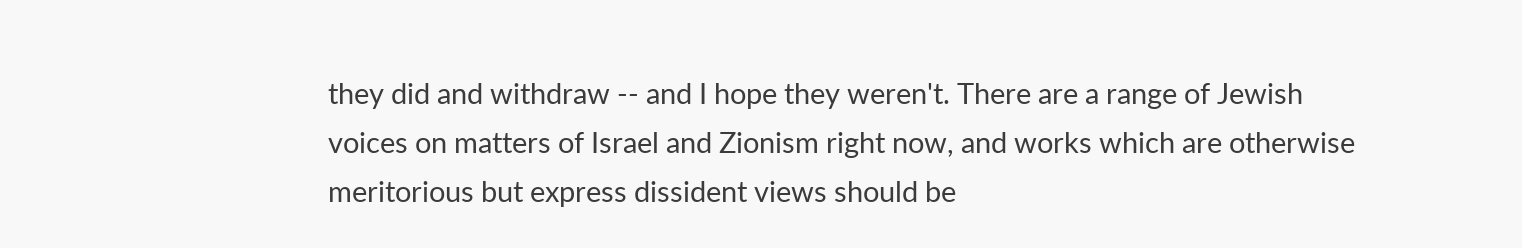they did and withdraw -- and I hope they weren't. There are a range of Jewish voices on matters of Israel and Zionism right now, and works which are otherwise meritorious but express dissident views should be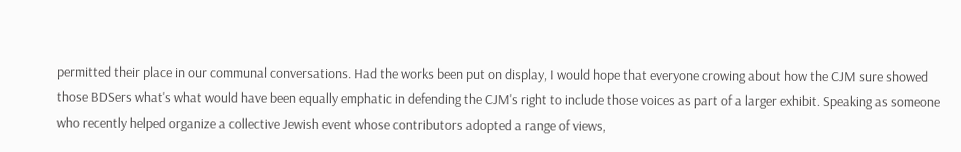permitted their place in our communal conversations. Had the works been put on display, I would hope that everyone crowing about how the CJM sure showed those BDSers what's what would have been equally emphatic in defending the CJM's right to include those voices as part of a larger exhibit. Speaking as someone who recently helped organize a collective Jewish event whose contributors adopted a range of views,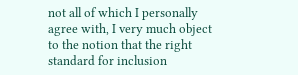not all of which I personally agree with, I very much object to the notion that the right standard for inclusion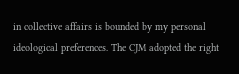in collective affairs is bounded by my personal ideological preferences. The CJM adopted the right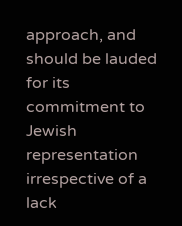approach, and should be lauded for its commitment to Jewish representation irrespective of a lack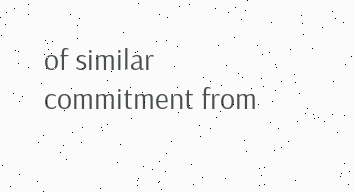of similar commitment from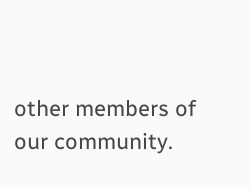other members of our community.